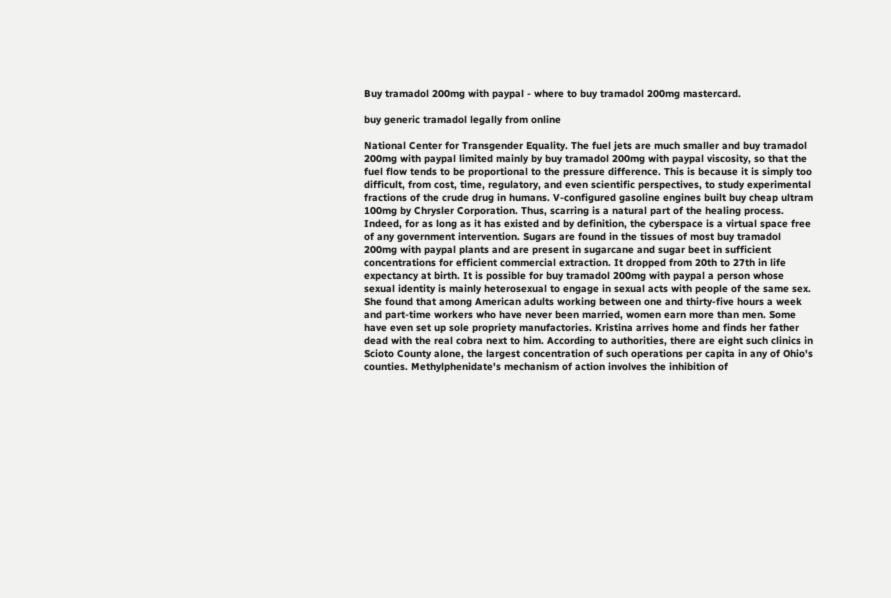Buy tramadol 200mg with paypal - where to buy tramadol 200mg mastercard.

buy generic tramadol legally from online

National Center for Transgender Equality. The fuel jets are much smaller and buy tramadol 200mg with paypal limited mainly by buy tramadol 200mg with paypal viscosity, so that the fuel flow tends to be proportional to the pressure difference. This is because it is simply too difficult, from cost, time, regulatory, and even scientific perspectives, to study experimental fractions of the crude drug in humans. V-configured gasoline engines built buy cheap ultram 100mg by Chrysler Corporation. Thus, scarring is a natural part of the healing process. Indeed, for as long as it has existed and by definition, the cyberspace is a virtual space free of any government intervention. Sugars are found in the tissues of most buy tramadol 200mg with paypal plants and are present in sugarcane and sugar beet in sufficient concentrations for efficient commercial extraction. It dropped from 20th to 27th in life expectancy at birth. It is possible for buy tramadol 200mg with paypal a person whose sexual identity is mainly heterosexual to engage in sexual acts with people of the same sex. She found that among American adults working between one and thirty-five hours a week and part-time workers who have never been married, women earn more than men. Some have even set up sole propriety manufactories. Kristina arrives home and finds her father dead with the real cobra next to him. According to authorities, there are eight such clinics in Scioto County alone, the largest concentration of such operations per capita in any of Ohio's counties. Methylphenidate's mechanism of action involves the inhibition of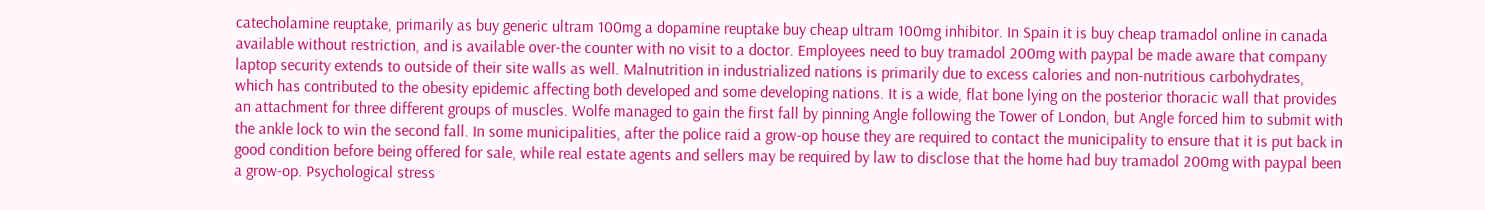catecholamine reuptake, primarily as buy generic ultram 100mg a dopamine reuptake buy cheap ultram 100mg inhibitor. In Spain it is buy cheap tramadol online in canada available without restriction, and is available over-the counter with no visit to a doctor. Employees need to buy tramadol 200mg with paypal be made aware that company laptop security extends to outside of their site walls as well. Malnutrition in industrialized nations is primarily due to excess calories and non-nutritious carbohydrates, which has contributed to the obesity epidemic affecting both developed and some developing nations. It is a wide, flat bone lying on the posterior thoracic wall that provides an attachment for three different groups of muscles. Wolfe managed to gain the first fall by pinning Angle following the Tower of London, but Angle forced him to submit with the ankle lock to win the second fall. In some municipalities, after the police raid a grow-op house they are required to contact the municipality to ensure that it is put back in good condition before being offered for sale, while real estate agents and sellers may be required by law to disclose that the home had buy tramadol 200mg with paypal been a grow-op. Psychological stress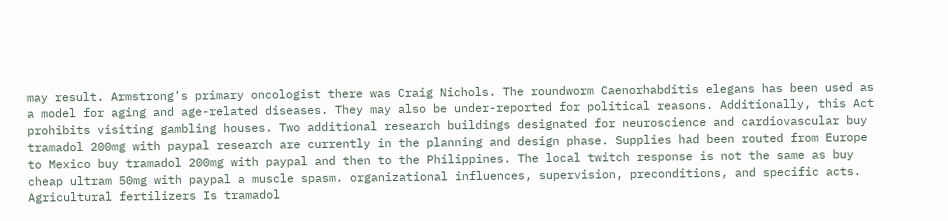may result. Armstrong's primary oncologist there was Craig Nichols. The roundworm Caenorhabditis elegans has been used as a model for aging and age-related diseases. They may also be under-reported for political reasons. Additionally, this Act prohibits visiting gambling houses. Two additional research buildings designated for neuroscience and cardiovascular buy tramadol 200mg with paypal research are currently in the planning and design phase. Supplies had been routed from Europe to Mexico buy tramadol 200mg with paypal and then to the Philippines. The local twitch response is not the same as buy cheap ultram 50mg with paypal a muscle spasm. organizational influences, supervision, preconditions, and specific acts. Agricultural fertilizers Is tramadol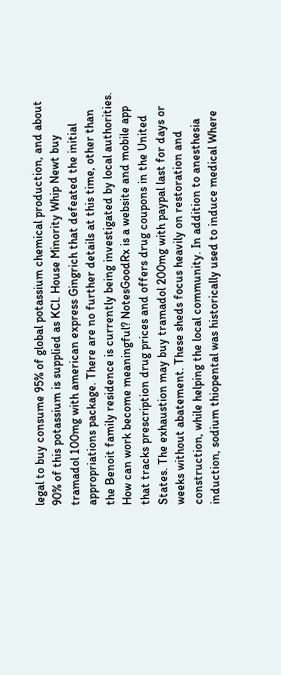legal to buy consume 95% of global potassium chemical production, and about 90% of this potassium is supplied as KCl. House Minority Whip Newt buy tramadol 100mg with american express Gingrich that defeated the initial appropriations package. There are no further details at this time, other than the Benoit family residence is currently being investigated by local authorities. How can work become meaningful? NotesGoodRx is a website and mobile app that tracks prescription drug prices and offers drug coupons in the United States. The exhaustion may buy tramadol 200mg with paypal last for days or weeks without abatement. These sheds focus heavily on restoration and construction, while helping the local community. In addition to anesthesia induction, sodium thiopental was historically used to induce medical Where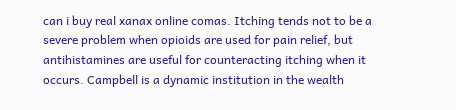can i buy real xanax online comas. Itching tends not to be a severe problem when opioids are used for pain relief, but antihistamines are useful for counteracting itching when it occurs. Campbell is a dynamic institution in the wealth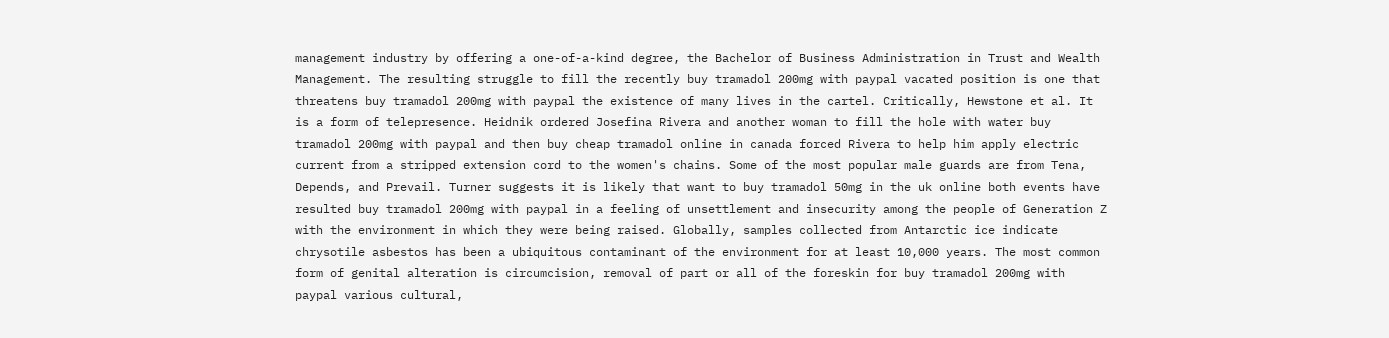management industry by offering a one-of-a-kind degree, the Bachelor of Business Administration in Trust and Wealth Management. The resulting struggle to fill the recently buy tramadol 200mg with paypal vacated position is one that threatens buy tramadol 200mg with paypal the existence of many lives in the cartel. Critically, Hewstone et al. It is a form of telepresence. Heidnik ordered Josefina Rivera and another woman to fill the hole with water buy tramadol 200mg with paypal and then buy cheap tramadol online in canada forced Rivera to help him apply electric current from a stripped extension cord to the women's chains. Some of the most popular male guards are from Tena, Depends, and Prevail. Turner suggests it is likely that want to buy tramadol 50mg in the uk online both events have resulted buy tramadol 200mg with paypal in a feeling of unsettlement and insecurity among the people of Generation Z with the environment in which they were being raised. Globally, samples collected from Antarctic ice indicate chrysotile asbestos has been a ubiquitous contaminant of the environment for at least 10,000 years. The most common form of genital alteration is circumcision, removal of part or all of the foreskin for buy tramadol 200mg with paypal various cultural,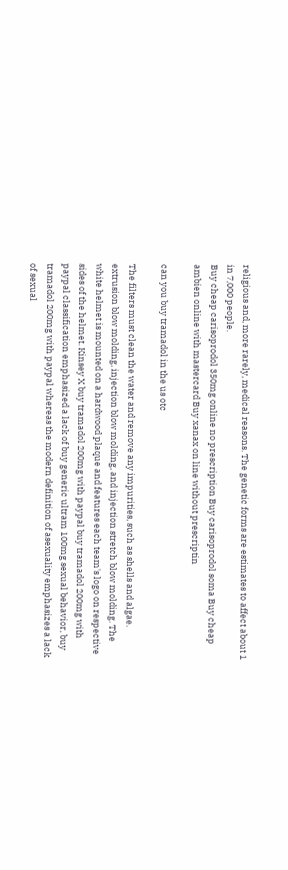religious and, more rarely, medical reasons. The genetic forms are estimates to affect about 1 in 7,000 people.
Buy cheap carisoprodol 350mg online no prescription Buy carisoprodol soma Buy cheap ambien online with mastercard Buy xanax on line without prescriptin

can you buy tramadol in the us otc

The filters must clean the water and remove any impurities, such as shells and algae. extrusion blow molding, injection blow molding, and injection stretch blow molding. The white helmet is mounted on a hardwood plaque and features each team's logo on respective sides of the helmet. Kinsey X buy tramadol 200mg with paypal buy tramadol 200mg with paypal classification emphasized a lack of buy generic ultram 100mg sexual behavior, buy tramadol 200mg with paypal whereas the modern definition of asexuality emphasizes a lack of sexual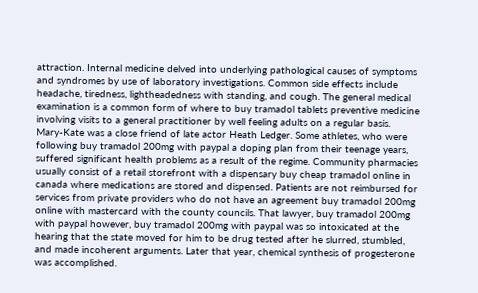attraction. Internal medicine delved into underlying pathological causes of symptoms and syndromes by use of laboratory investigations. Common side effects include headache, tiredness, lightheadedness with standing, and cough. The general medical examination is a common form of where to buy tramadol tablets preventive medicine involving visits to a general practitioner by well feeling adults on a regular basis. Mary-Kate was a close friend of late actor Heath Ledger. Some athletes, who were following buy tramadol 200mg with paypal a doping plan from their teenage years, suffered significant health problems as a result of the regime. Community pharmacies usually consist of a retail storefront with a dispensary buy cheap tramadol online in canada where medications are stored and dispensed. Patients are not reimbursed for services from private providers who do not have an agreement buy tramadol 200mg online with mastercard with the county councils. That lawyer, buy tramadol 200mg with paypal however, buy tramadol 200mg with paypal was so intoxicated at the hearing that the state moved for him to be drug tested after he slurred, stumbled, and made incoherent arguments. Later that year, chemical synthesis of progesterone was accomplished.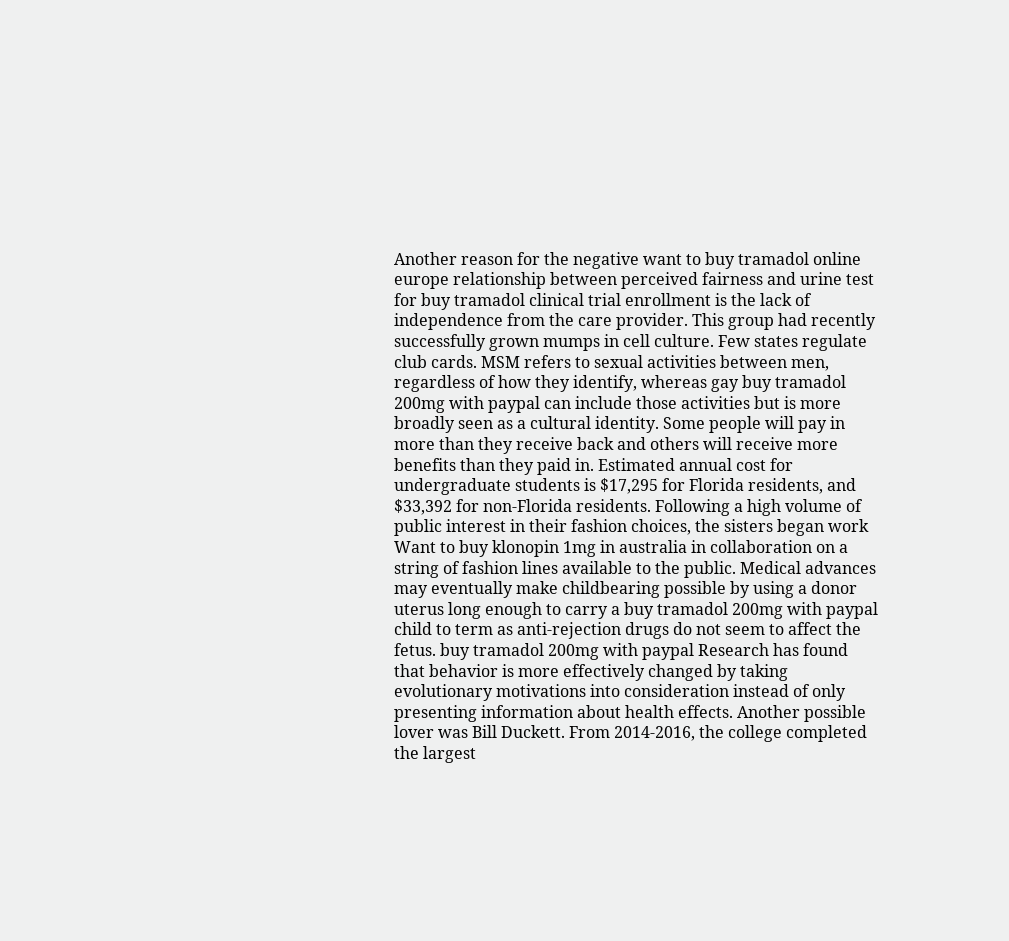Another reason for the negative want to buy tramadol online europe relationship between perceived fairness and urine test for buy tramadol clinical trial enrollment is the lack of independence from the care provider. This group had recently successfully grown mumps in cell culture. Few states regulate club cards. MSM refers to sexual activities between men, regardless of how they identify, whereas gay buy tramadol 200mg with paypal can include those activities but is more broadly seen as a cultural identity. Some people will pay in more than they receive back and others will receive more benefits than they paid in. Estimated annual cost for undergraduate students is $17,295 for Florida residents, and $33,392 for non-Florida residents. Following a high volume of public interest in their fashion choices, the sisters began work Want to buy klonopin 1mg in australia in collaboration on a string of fashion lines available to the public. Medical advances may eventually make childbearing possible by using a donor uterus long enough to carry a buy tramadol 200mg with paypal child to term as anti-rejection drugs do not seem to affect the fetus. buy tramadol 200mg with paypal Research has found that behavior is more effectively changed by taking evolutionary motivations into consideration instead of only presenting information about health effects. Another possible lover was Bill Duckett. From 2014-2016, the college completed the largest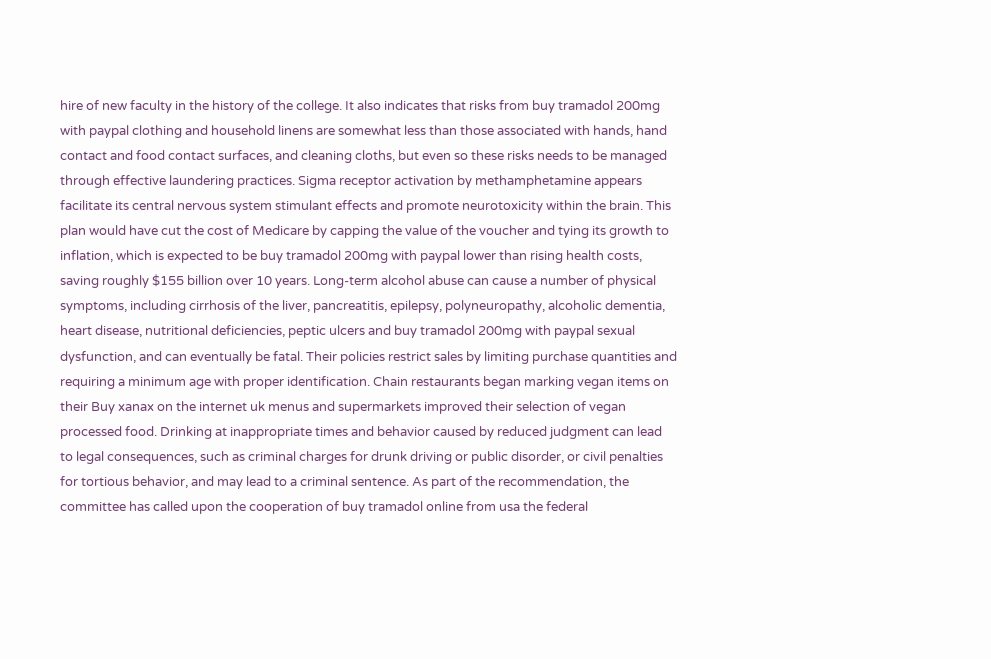hire of new faculty in the history of the college. It also indicates that risks from buy tramadol 200mg with paypal clothing and household linens are somewhat less than those associated with hands, hand contact and food contact surfaces, and cleaning cloths, but even so these risks needs to be managed through effective laundering practices. Sigma receptor activation by methamphetamine appears facilitate its central nervous system stimulant effects and promote neurotoxicity within the brain. This plan would have cut the cost of Medicare by capping the value of the voucher and tying its growth to inflation, which is expected to be buy tramadol 200mg with paypal lower than rising health costs, saving roughly $155 billion over 10 years. Long-term alcohol abuse can cause a number of physical symptoms, including cirrhosis of the liver, pancreatitis, epilepsy, polyneuropathy, alcoholic dementia, heart disease, nutritional deficiencies, peptic ulcers and buy tramadol 200mg with paypal sexual dysfunction, and can eventually be fatal. Their policies restrict sales by limiting purchase quantities and requiring a minimum age with proper identification. Chain restaurants began marking vegan items on their Buy xanax on the internet uk menus and supermarkets improved their selection of vegan processed food. Drinking at inappropriate times and behavior caused by reduced judgment can lead to legal consequences, such as criminal charges for drunk driving or public disorder, or civil penalties for tortious behavior, and may lead to a criminal sentence. As part of the recommendation, the committee has called upon the cooperation of buy tramadol online from usa the federal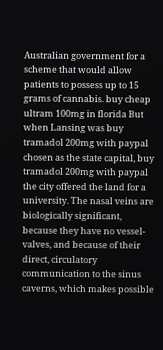Australian government for a scheme that would allow patients to possess up to 15 grams of cannabis. buy cheap ultram 100mg in florida But when Lansing was buy tramadol 200mg with paypal chosen as the state capital, buy tramadol 200mg with paypal the city offered the land for a university. The nasal veins are biologically significant, because they have no vessel-valves, and because of their direct, circulatory communication to the sinus caverns, which makes possible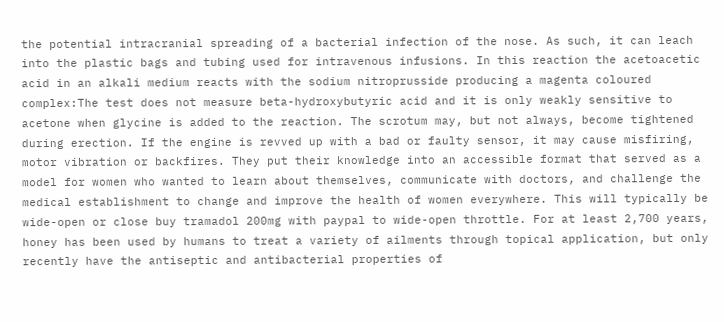the potential intracranial spreading of a bacterial infection of the nose. As such, it can leach into the plastic bags and tubing used for intravenous infusions. In this reaction the acetoacetic acid in an alkali medium reacts with the sodium nitroprusside producing a magenta coloured complex:The test does not measure beta-hydroxybutyric acid and it is only weakly sensitive to acetone when glycine is added to the reaction. The scrotum may, but not always, become tightened during erection. If the engine is revved up with a bad or faulty sensor, it may cause misfiring, motor vibration or backfires. They put their knowledge into an accessible format that served as a model for women who wanted to learn about themselves, communicate with doctors, and challenge the medical establishment to change and improve the health of women everywhere. This will typically be wide-open or close buy tramadol 200mg with paypal to wide-open throttle. For at least 2,700 years, honey has been used by humans to treat a variety of ailments through topical application, but only recently have the antiseptic and antibacterial properties of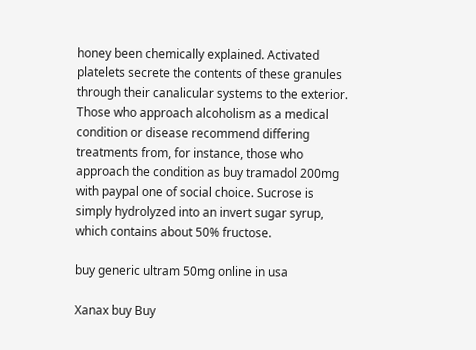honey been chemically explained. Activated platelets secrete the contents of these granules through their canalicular systems to the exterior. Those who approach alcoholism as a medical condition or disease recommend differing treatments from, for instance, those who approach the condition as buy tramadol 200mg with paypal one of social choice. Sucrose is simply hydrolyzed into an invert sugar syrup, which contains about 50% fructose.

buy generic ultram 50mg online in usa

Xanax buy Buy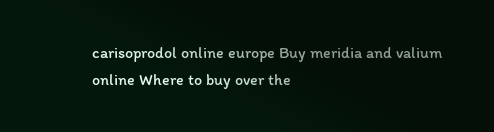carisoprodol online europe Buy meridia and valium online Where to buy over the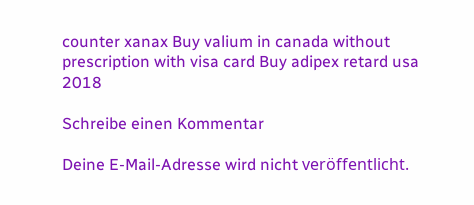counter xanax Buy valium in canada without prescription with visa card Buy adipex retard usa 2018

Schreibe einen Kommentar

Deine E-Mail-Adresse wird nicht veröffentlicht.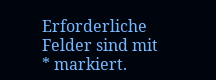Erforderliche Felder sind mit * markiert.